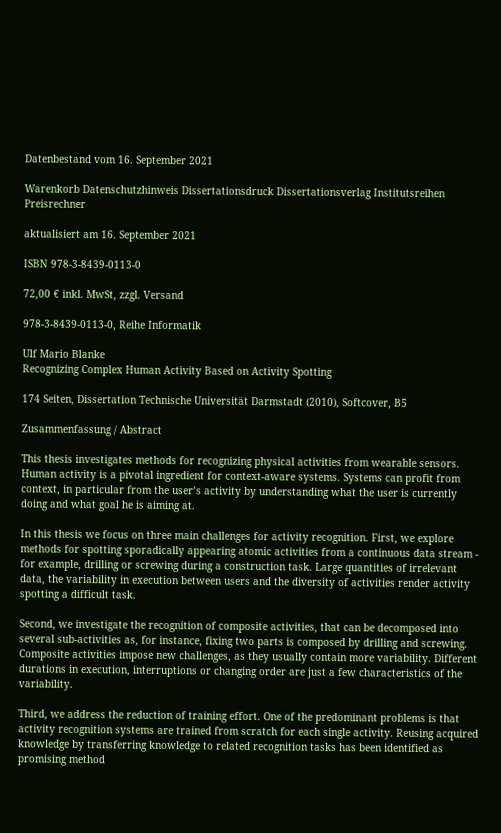Datenbestand vom 16. September 2021

Warenkorb Datenschutzhinweis Dissertationsdruck Dissertationsverlag Institutsreihen     Preisrechner

aktualisiert am 16. September 2021

ISBN 978-3-8439-0113-0

72,00 € inkl. MwSt, zzgl. Versand

978-3-8439-0113-0, Reihe Informatik

Ulf Mario Blanke
Recognizing Complex Human Activity Based on Activity Spotting

174 Seiten, Dissertation Technische Universität Darmstadt (2010), Softcover, B5

Zusammenfassung / Abstract

This thesis investigates methods for recognizing physical activities from wearable sensors. Human activity is a pivotal ingredient for context-aware systems. Systems can profit from context, in particular from the user’s activity by understanding what the user is currently doing and what goal he is aiming at.

In this thesis we focus on three main challenges for activity recognition. First, we explore methods for spotting sporadically appearing atomic activities from a continuous data stream - for example, drilling or screwing during a construction task. Large quantities of irrelevant data, the variability in execution between users and the diversity of activities render activity spotting a difficult task.

Second, we investigate the recognition of composite activities, that can be decomposed into several sub-activities as, for instance, fixing two parts is composed by drilling and screwing. Composite activities impose new challenges, as they usually contain more variability. Different durations in execution, interruptions or changing order are just a few characteristics of the variability.

Third, we address the reduction of training effort. One of the predominant problems is that activity recognition systems are trained from scratch for each single activity. Reusing acquired knowledge by transferring knowledge to related recognition tasks has been identified as promising method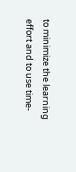to minimize the learning effort and to use time-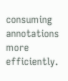consuming annotations more efficiently.